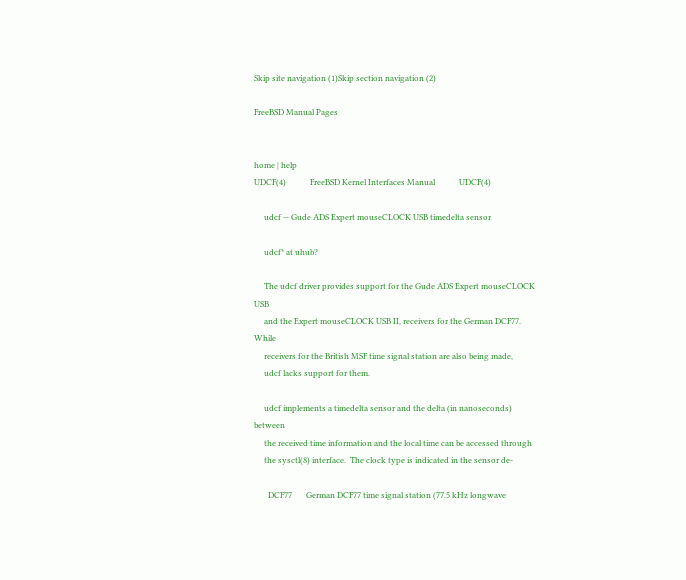Skip site navigation (1)Skip section navigation (2)

FreeBSD Manual Pages


home | help
UDCF(4)            FreeBSD Kernel Interfaces Manual            UDCF(4)

     udcf -- Gude ADS Expert mouseCLOCK USB timedelta sensor

     udcf* at uhub?

     The udcf driver provides support for the Gude ADS Expert mouseCLOCK USB
     and the Expert mouseCLOCK USB II, receivers for the German DCF77.  While
     receivers for the British MSF time signal station are also being made,
     udcf lacks support for them.

     udcf implements a timedelta sensor and the delta (in nanoseconds) between
     the received time information and the local time can be accessed through
     the sysctl(8) interface.  The clock type is indicated in the sensor de-

       DCF77       German DCF77 time signal station (77.5 kHz longwave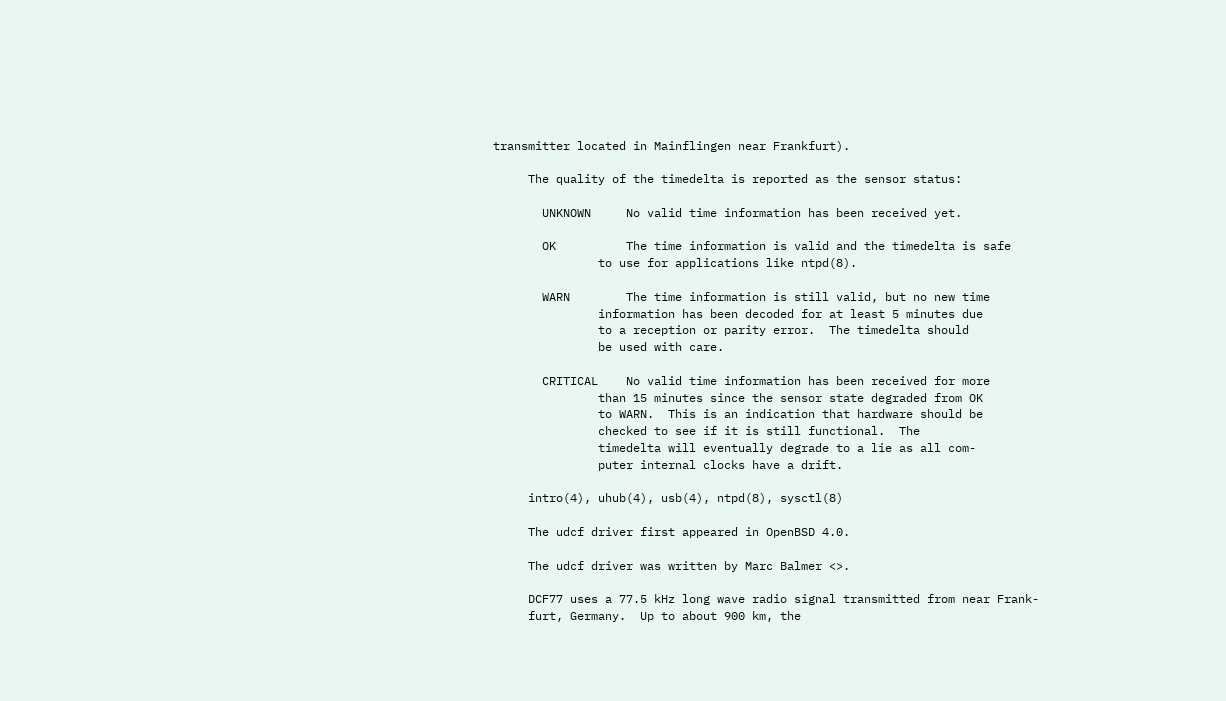transmitter located in Mainflingen near Frankfurt).

     The quality of the timedelta is reported as the sensor status:

       UNKNOWN     No valid time information has been received yet.

       OK          The time information is valid and the timedelta is safe
               to use for applications like ntpd(8).

       WARN        The time information is still valid, but no new time
               information has been decoded for at least 5 minutes due
               to a reception or parity error.  The timedelta should
               be used with care.

       CRITICAL    No valid time information has been received for more
               than 15 minutes since the sensor state degraded from OK
               to WARN.  This is an indication that hardware should be
               checked to see if it is still functional.  The
               timedelta will eventually degrade to a lie as all com-
               puter internal clocks have a drift.

     intro(4), uhub(4), usb(4), ntpd(8), sysctl(8)

     The udcf driver first appeared in OpenBSD 4.0.

     The udcf driver was written by Marc Balmer <>.

     DCF77 uses a 77.5 kHz long wave radio signal transmitted from near Frank-
     furt, Germany.  Up to about 900 km, the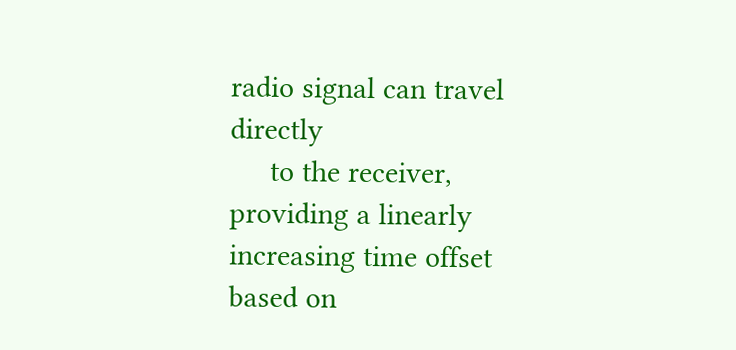radio signal can travel directly
     to the receiver, providing a linearly increasing time offset based on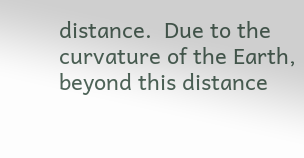distance.  Due to the curvature of the Earth, beyond this distance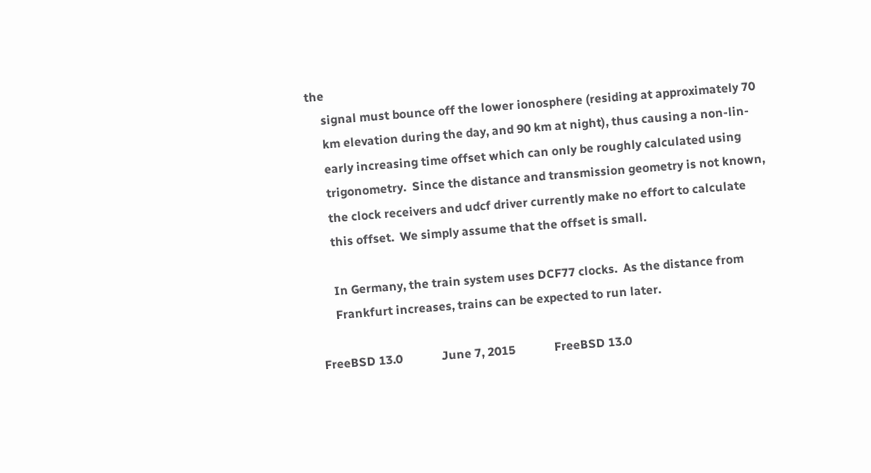the
     signal must bounce off the lower ionosphere (residing at approximately 70
     km elevation during the day, and 90 km at night), thus causing a non-lin-
     early increasing time offset which can only be roughly calculated using
     trigonometry.  Since the distance and transmission geometry is not known,
     the clock receivers and udcf driver currently make no effort to calculate
     this offset.  We simply assume that the offset is small.

     In Germany, the train system uses DCF77 clocks.  As the distance from
     Frankfurt increases, trains can be expected to run later.

FreeBSD 13.0             June 7, 2015             FreeBSD 13.0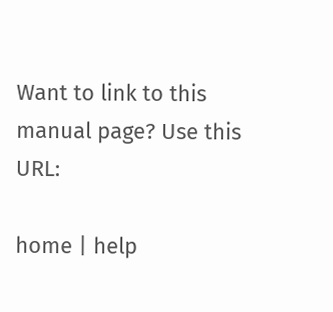Want to link to this manual page? Use this URL:

home | help